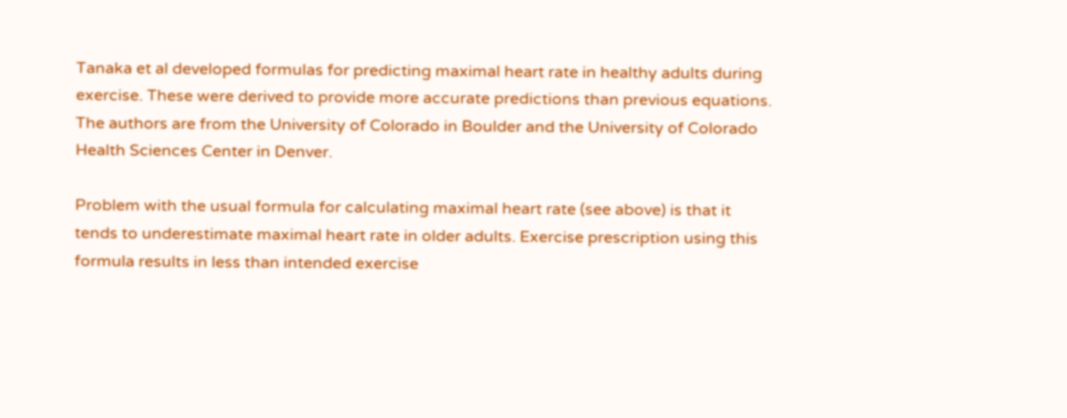Tanaka et al developed formulas for predicting maximal heart rate in healthy adults during exercise. These were derived to provide more accurate predictions than previous equations. The authors are from the University of Colorado in Boulder and the University of Colorado Health Sciences Center in Denver.

Problem with the usual formula for calculating maximal heart rate (see above) is that it tends to underestimate maximal heart rate in older adults. Exercise prescription using this formula results in less than intended exercise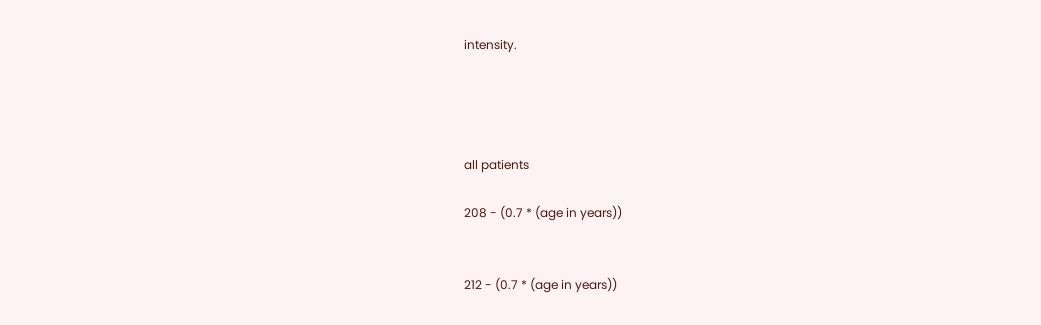intensity.




all patients

208 - (0.7 * (age in years))


212 - (0.7 * (age in years))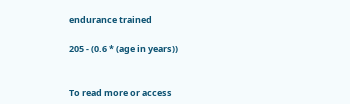endurance trained

205 - (0.6 * (age in years))


To read more or access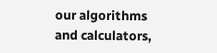our algorithms and calculators,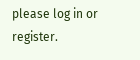please log in or register.